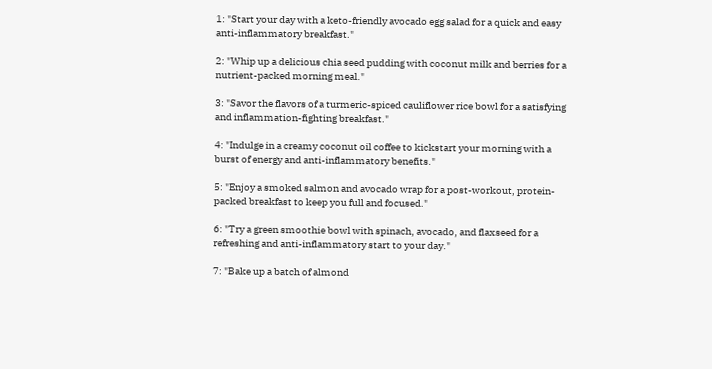1: "Start your day with a keto-friendly avocado egg salad for a quick and easy anti-inflammatory breakfast."

2: "Whip up a delicious chia seed pudding with coconut milk and berries for a nutrient-packed morning meal."

3: "Savor the flavors of a turmeric-spiced cauliflower rice bowl for a satisfying and inflammation-fighting breakfast."

4: "Indulge in a creamy coconut oil coffee to kickstart your morning with a burst of energy and anti-inflammatory benefits."

5: "Enjoy a smoked salmon and avocado wrap for a post-workout, protein-packed breakfast to keep you full and focused."

6: "Try a green smoothie bowl with spinach, avocado, and flaxseed for a refreshing and anti-inflammatory start to your day."

7: "Bake up a batch of almond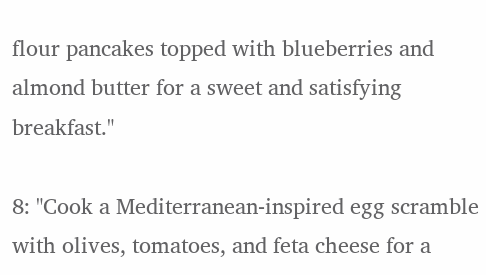flour pancakes topped with blueberries and almond butter for a sweet and satisfying breakfast."

8: "Cook a Mediterranean-inspired egg scramble with olives, tomatoes, and feta cheese for a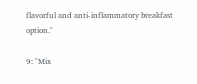flavorful and anti-inflammatory breakfast option."

9: "Mix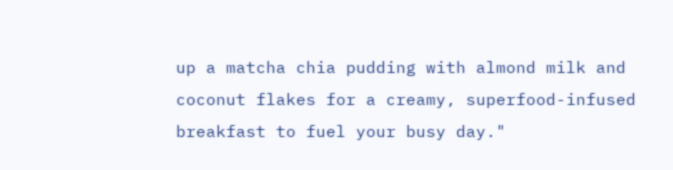up a matcha chia pudding with almond milk and coconut flakes for a creamy, superfood-infused breakfast to fuel your busy day."